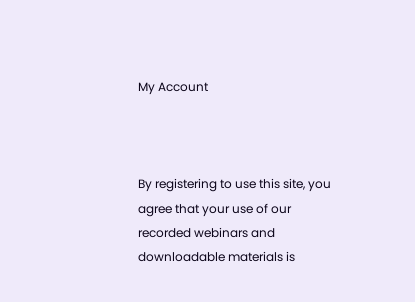My Account



By registering to use this site, you agree that your use of our recorded webinars and downloadable materials is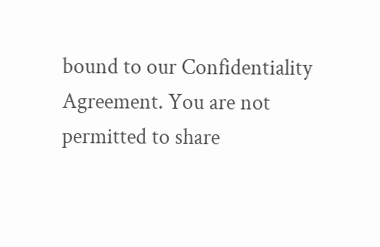bound to our Confidentiality Agreement. You are not permitted to share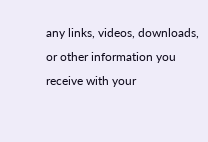any links, videos, downloads, or other information you receive with your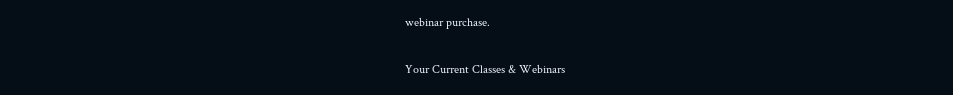webinar purchase.

Your Current Classes & Webinars